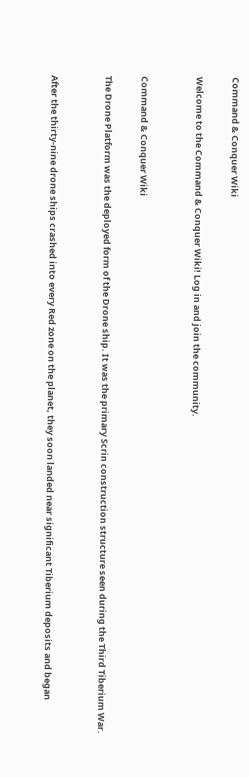Command & Conquer Wiki

Welcome to the Command & Conquer Wiki! Log in and join the community.


Command & Conquer Wiki

The Drone Platform was the deployed form of the Drone ship. It was the primary Scrin construction structure seen during the Third Tiberium War.


After the thirty-nine drone ships crashed into every Red zone on the planet, they soon landed near significant Tiberium deposits and began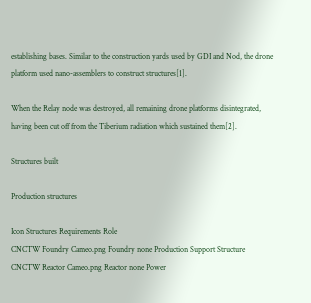establishing bases. Similar to the construction yards used by GDI and Nod, the drone platform used nano-assemblers to construct structures[1].

When the Relay node was destroyed, all remaining drone platforms disintegrated, having been cut off from the Tiberium radiation which sustained them[2].

Structures built

Production structures

Icon Structures Requirements Role
CNCTW Foundry Cameo.png Foundry none Production Support Structure
CNCTW Reactor Cameo.png Reactor none Power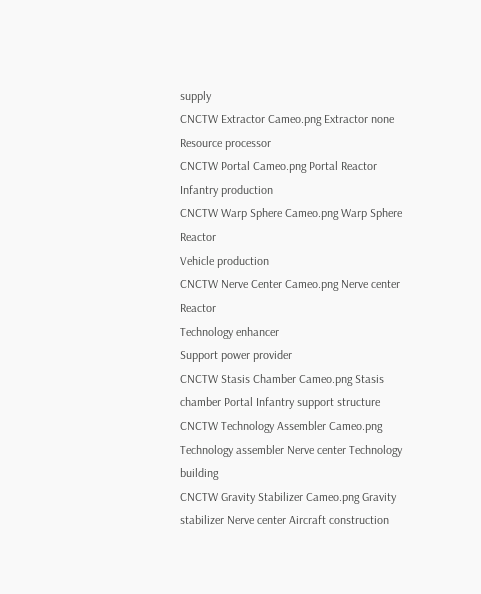supply
CNCTW Extractor Cameo.png Extractor none Resource processor
CNCTW Portal Cameo.png Portal Reactor Infantry production
CNCTW Warp Sphere Cameo.png Warp Sphere Reactor
Vehicle production
CNCTW Nerve Center Cameo.png Nerve center Reactor
Technology enhancer
Support power provider
CNCTW Stasis Chamber Cameo.png Stasis chamber Portal Infantry support structure
CNCTW Technology Assembler Cameo.png Technology assembler Nerve center Technology building
CNCTW Gravity Stabilizer Cameo.png Gravity stabilizer Nerve center Aircraft construction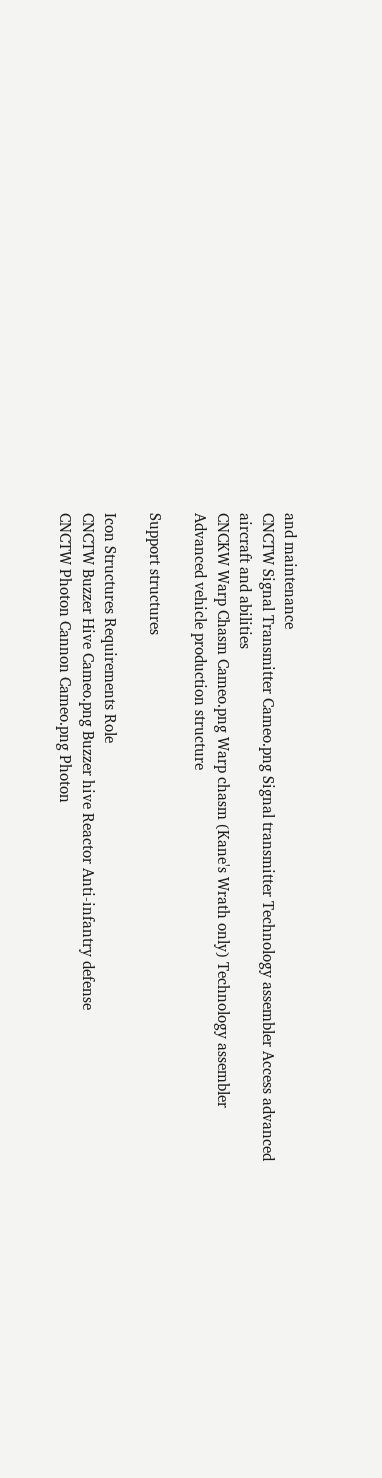and maintenance
CNCTW Signal Transmitter Cameo.png Signal transmitter Technology assembler Access advanced aircraft and abilities
CNCKW Warp Chasm Cameo.png Warp chasm (Kane's Wrath only) Technology assembler Advanced vehicle production structure

Support structures

Icon Structures Requirements Role
CNCTW Buzzer Hive Cameo.png Buzzer hive Reactor Anti-infantry defense
CNCTW Photon Cannon Cameo.png Photon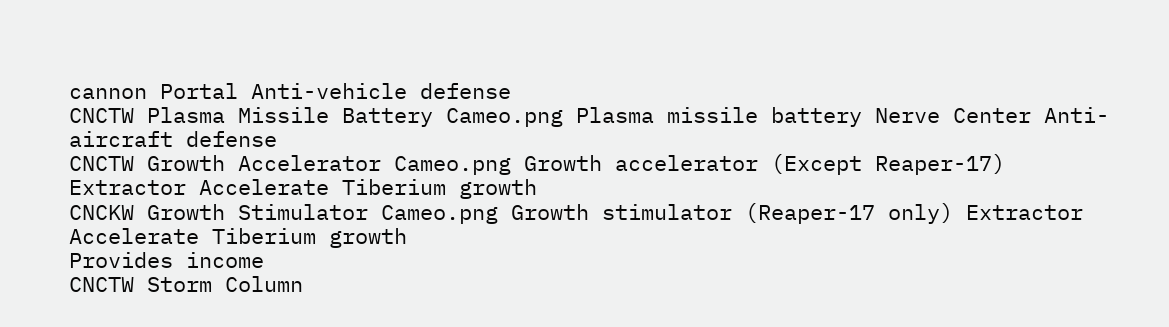cannon Portal Anti-vehicle defense
CNCTW Plasma Missile Battery Cameo.png Plasma missile battery Nerve Center Anti-aircraft defense
CNCTW Growth Accelerator Cameo.png Growth accelerator (Except Reaper-17) Extractor Accelerate Tiberium growth
CNCKW Growth Stimulator Cameo.png Growth stimulator (Reaper-17 only) Extractor Accelerate Tiberium growth
Provides income
CNCTW Storm Column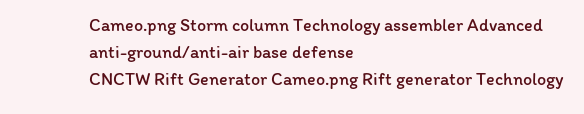Cameo.png Storm column Technology assembler Advanced anti-ground/anti-air base defense
CNCTW Rift Generator Cameo.png Rift generator Technology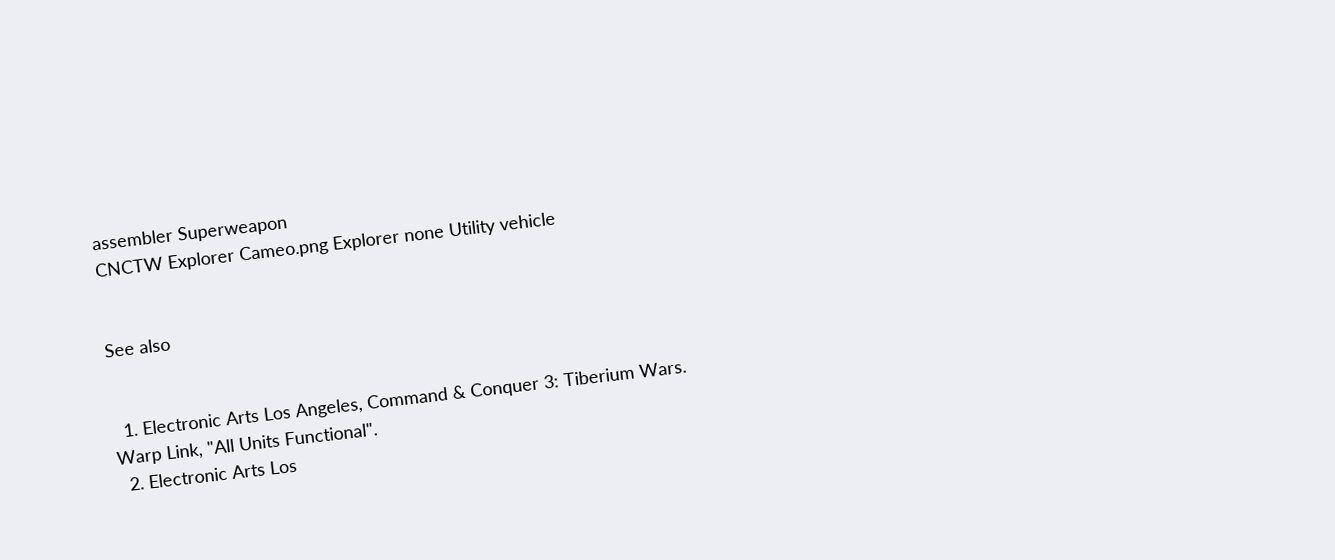assembler Superweapon
CNCTW Explorer Cameo.png Explorer none Utility vehicle


See also


  1. Electronic Arts Los Angeles, Command & Conquer 3: Tiberium Wars. Warp Link, "All Units Functional".
  2. Electronic Arts Los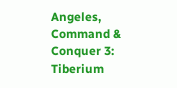Angeles, Command & Conquer 3: Tiberium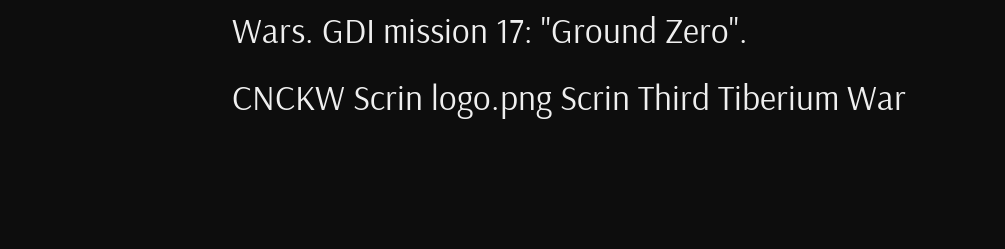Wars. GDI mission 17: "Ground Zero".
CNCKW Scrin logo.png Scrin Third Tiberium War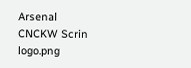Arsenal CNCKW Scrin logo.png